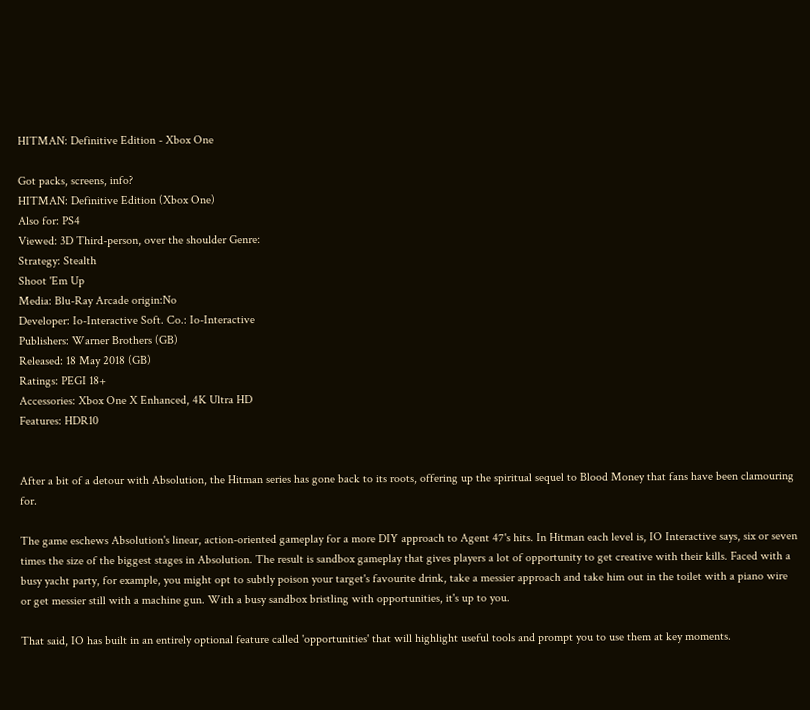HITMAN: Definitive Edition - Xbox One

Got packs, screens, info?
HITMAN: Definitive Edition (Xbox One)
Also for: PS4
Viewed: 3D Third-person, over the shoulder Genre:
Strategy: Stealth
Shoot 'Em Up
Media: Blu-Ray Arcade origin:No
Developer: Io-Interactive Soft. Co.: Io-Interactive
Publishers: Warner Brothers (GB)
Released: 18 May 2018 (GB)
Ratings: PEGI 18+
Accessories: Xbox One X Enhanced, 4K Ultra HD
Features: HDR10


After a bit of a detour with Absolution, the Hitman series has gone back to its roots, offering up the spiritual sequel to Blood Money that fans have been clamouring for.

The game eschews Absolution's linear, action-oriented gameplay for a more DIY approach to Agent 47's hits. In Hitman each level is, IO Interactive says, six or seven times the size of the biggest stages in Absolution. The result is sandbox gameplay that gives players a lot of opportunity to get creative with their kills. Faced with a busy yacht party, for example, you might opt to subtly poison your target's favourite drink, take a messier approach and take him out in the toilet with a piano wire or get messier still with a machine gun. With a busy sandbox bristling with opportunities, it's up to you.

That said, IO has built in an entirely optional feature called 'opportunities' that will highlight useful tools and prompt you to use them at key moments.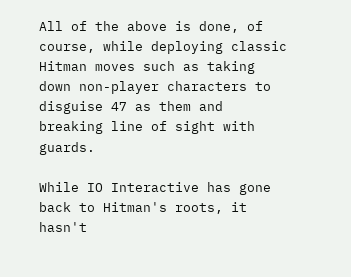All of the above is done, of course, while deploying classic Hitman moves such as taking down non-player characters to disguise 47 as them and breaking line of sight with guards.

While IO Interactive has gone back to Hitman's roots, it hasn't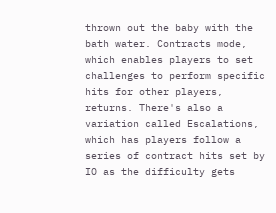thrown out the baby with the bath water. Contracts mode, which enables players to set challenges to perform specific hits for other players, returns. There's also a variation called Escalations, which has players follow a series of contract hits set by IO as the difficulty gets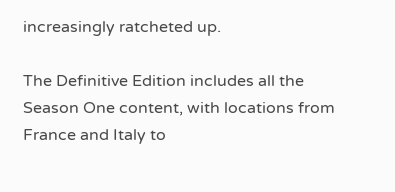increasingly ratcheted up.

The Definitive Edition includes all the Season One content, with locations from France and Italy to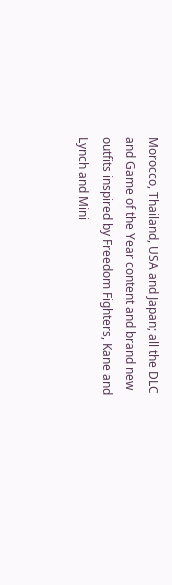Morocco, Thailand, USA and Japan; all the DLC and Game of the Year content and brand new outfits inspired by Freedom Fighters, Kane and Lynch and Mini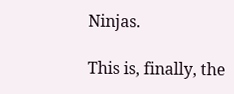Ninjas.

This is, finally, the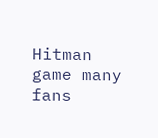Hitman game many fans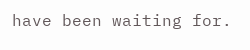have been waiting for.